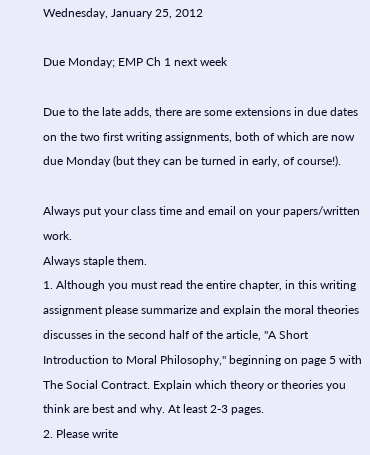Wednesday, January 25, 2012

Due Monday; EMP Ch 1 next week

Due to the late adds, there are some extensions in due dates on the two first writing assignments, both of which are now due Monday (but they can be turned in early, of course!).

Always put your class time and email on your papers/written work.
Always staple them.
1. Although you must read the entire chapter, in this writing assignment please summarize and explain the moral theories discusses in the second half of the article, "A Short Introduction to Moral Philosophy," beginning on page 5 with The Social Contract. Explain which theory or theories you think are best and why. At least 2-3 pages.
2. Please write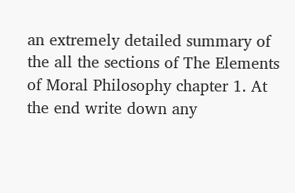an extremely detailed summary of the all the sections of The Elements of Moral Philosophy chapter 1. At the end write down any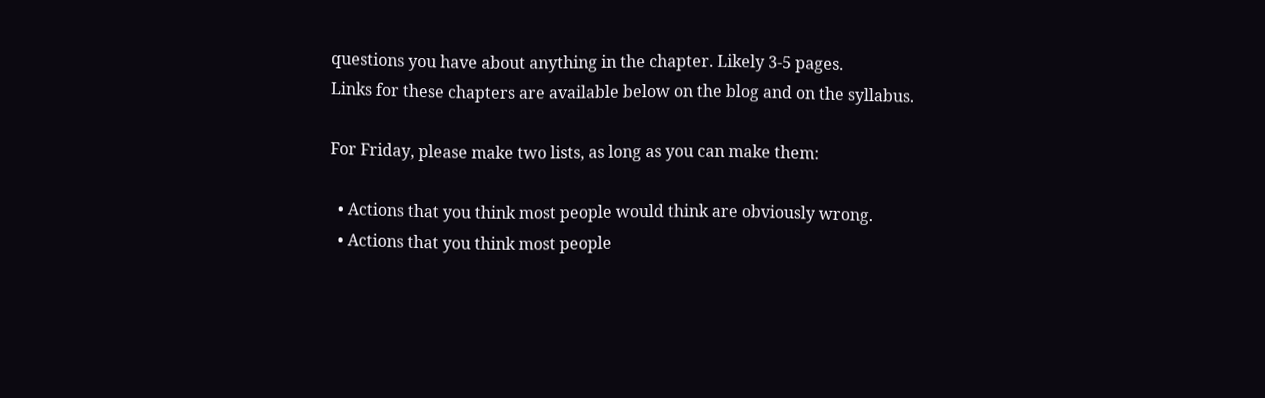questions you have about anything in the chapter. Likely 3-5 pages.
Links for these chapters are available below on the blog and on the syllabus.

For Friday, please make two lists, as long as you can make them:

  • Actions that you think most people would think are obviously wrong.
  • Actions that you think most people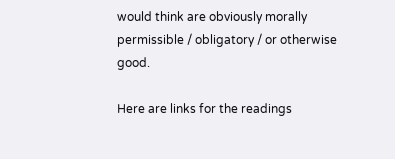would think are obviously morally permissible / obligatory / or otherwise good.

Here are links for the readings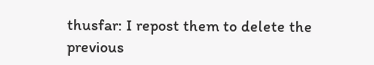thusfar: I repost them to delete the previous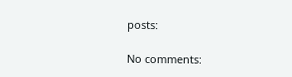posts:

No comments: